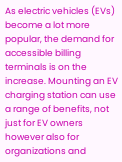As electric vehicles (EVs) become a lot more popular, the demand for accessible billing terminals is on the increase. Mounting an EV charging station can use a range of benefits, not just for EV owners however also for organizations and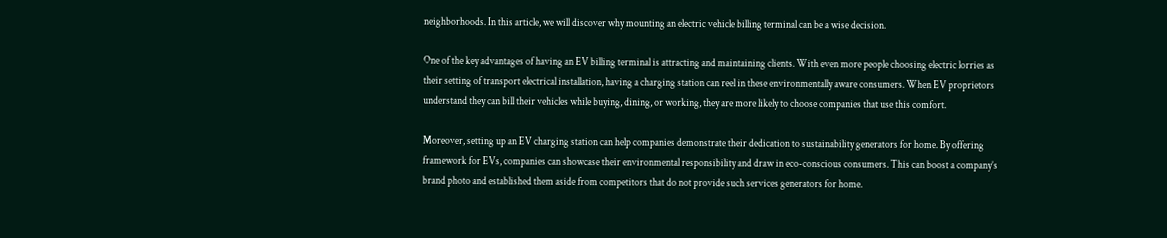neighborhoods. In this article, we will discover why mounting an electric vehicle billing terminal can be a wise decision.

One of the key advantages of having an EV billing terminal is attracting and maintaining clients. With even more people choosing electric lorries as their setting of transport electrical installation, having a charging station can reel in these environmentally aware consumers. When EV proprietors understand they can bill their vehicles while buying, dining, or working, they are more likely to choose companies that use this comfort.

Moreover, setting up an EV charging station can help companies demonstrate their dedication to sustainability generators for home. By offering framework for EVs, companies can showcase their environmental responsibility and draw in eco-conscious consumers. This can boost a company’s brand photo and established them aside from competitors that do not provide such services generators for home.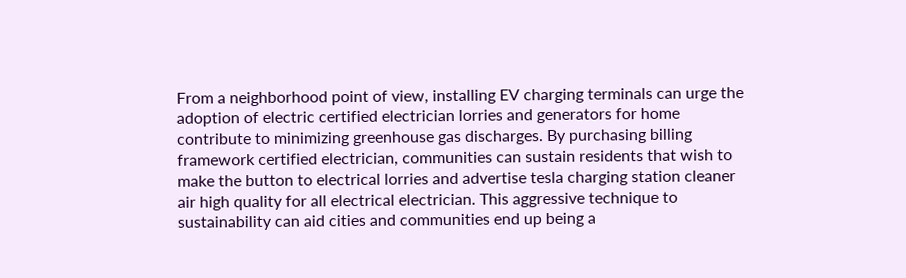From a neighborhood point of view, installing EV charging terminals can urge the adoption of electric certified electrician lorries and generators for home
contribute to minimizing greenhouse gas discharges. By purchasing billing framework certified electrician, communities can sustain residents that wish to make the button to electrical lorries and advertise tesla charging station cleaner air high quality for all electrical electrician. This aggressive technique to sustainability can aid cities and communities end up being a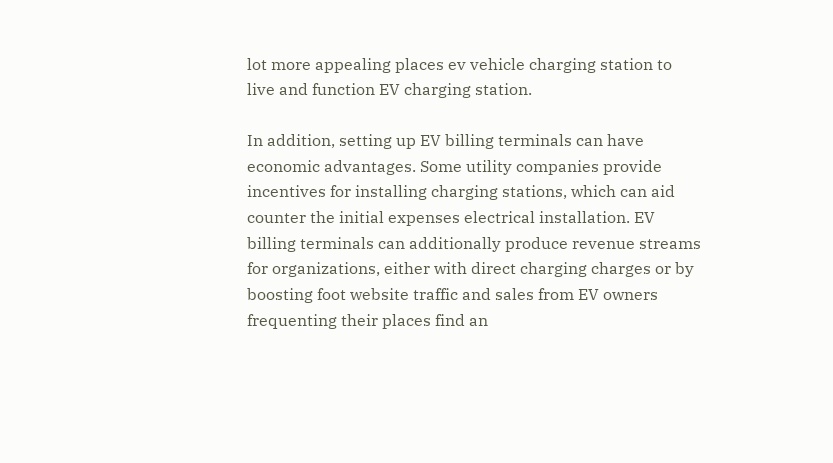lot more appealing places ev vehicle charging station to live and function EV charging station.

In addition, setting up EV billing terminals can have economic advantages. Some utility companies provide incentives for installing charging stations, which can aid counter the initial expenses electrical installation. EV billing terminals can additionally produce revenue streams for organizations, either with direct charging charges or by boosting foot website traffic and sales from EV owners frequenting their places find an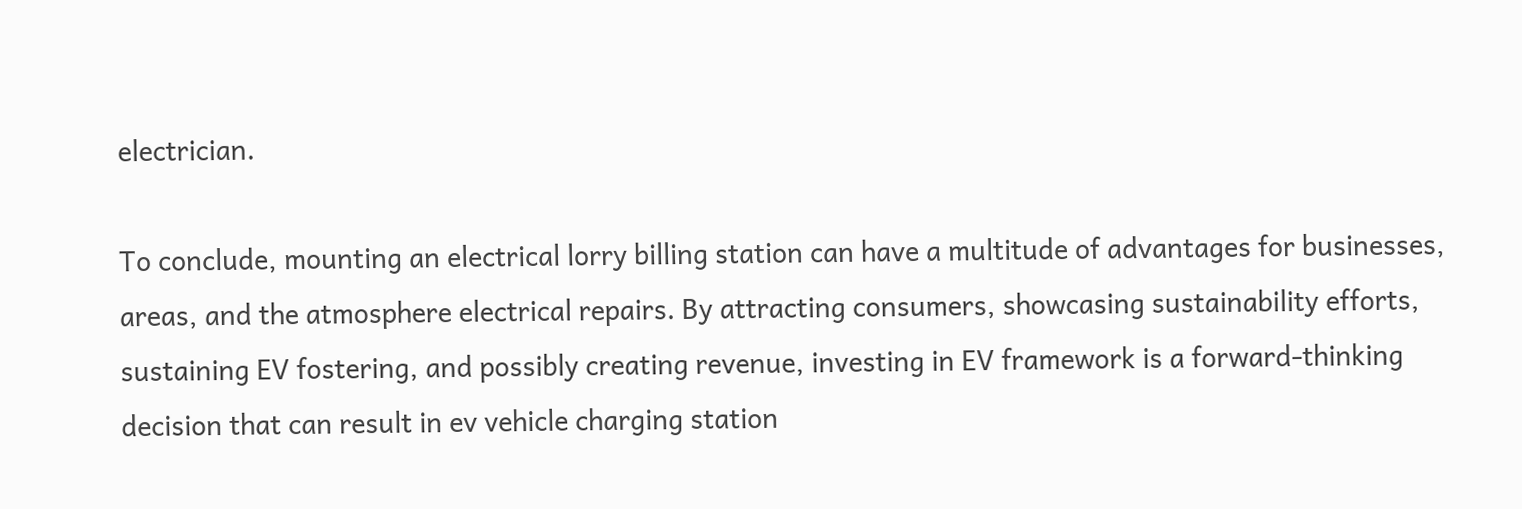electrician.

To conclude, mounting an electrical lorry billing station can have a multitude of advantages for businesses, areas, and the atmosphere electrical repairs. By attracting consumers, showcasing sustainability efforts, sustaining EV fostering, and possibly creating revenue, investing in EV framework is a forward-thinking decision that can result in ev vehicle charging station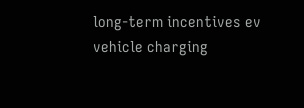long-term incentives ev vehicle charging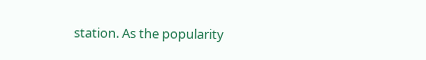station. As the popularity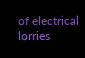of electrical lorries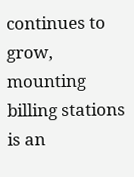continues to grow, mounting billing stations is an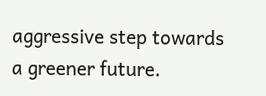aggressive step towards a greener future.